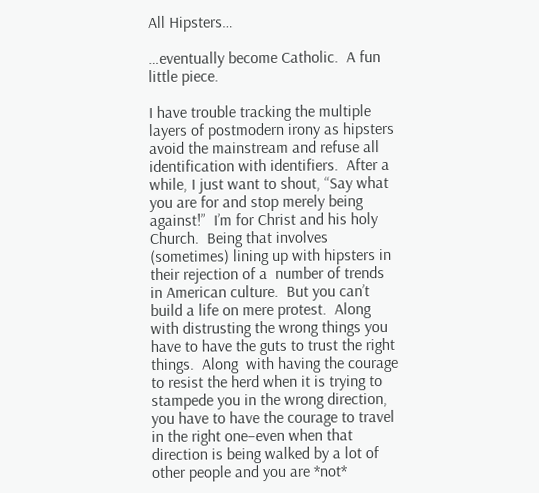All Hipsters…

…eventually become Catholic.  A fun little piece.

I have trouble tracking the multiple layers of postmodern irony as hipsters avoid the mainstream and refuse all identification with identifiers.  After a while, I just want to shout, “Say what you are for and stop merely being against!”  I’m for Christ and his holy Church.  Being that involves (sometimes) lining up with hipsters in their rejection of a  number of trends in American culture.  But you can’t build a life on mere protest.  Along with distrusting the wrong things you have to have the guts to trust the right things.  Along  with having the courage to resist the herd when it is trying to stampede you in the wrong direction, you have to have the courage to travel in the right one–even when that direction is being walked by a lot of other people and you are *not*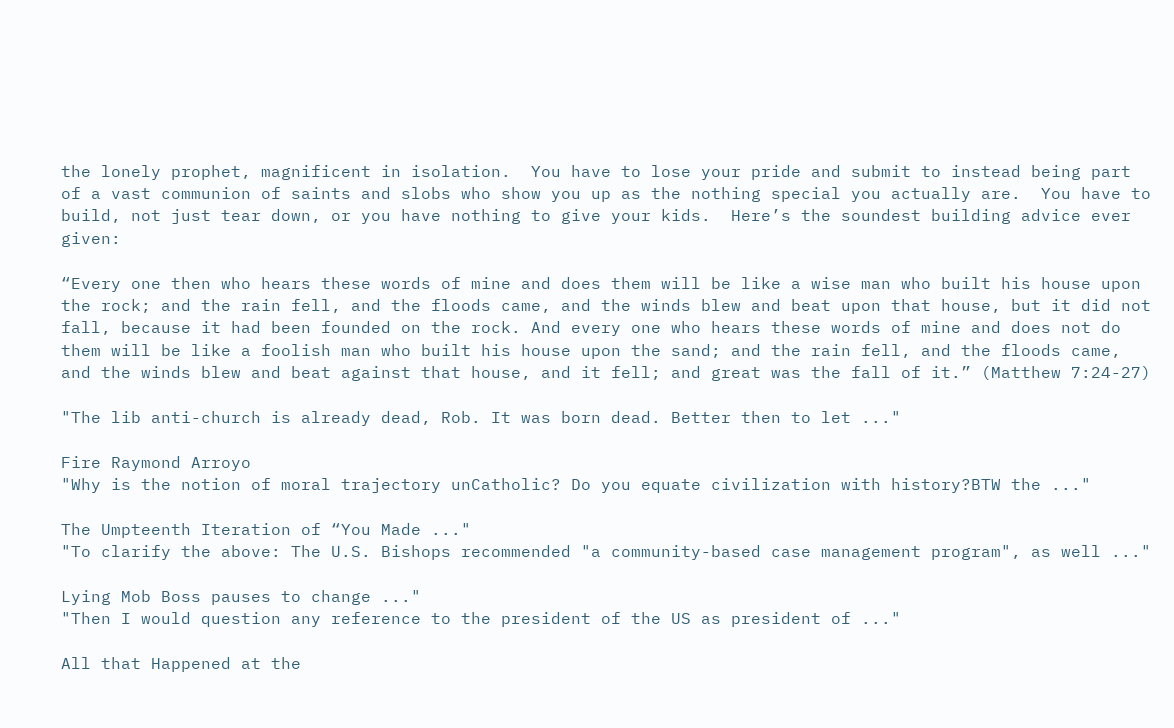the lonely prophet, magnificent in isolation.  You have to lose your pride and submit to instead being part of a vast communion of saints and slobs who show you up as the nothing special you actually are.  You have to build, not just tear down, or you have nothing to give your kids.  Here’s the soundest building advice ever given:

“Every one then who hears these words of mine and does them will be like a wise man who built his house upon the rock; and the rain fell, and the floods came, and the winds blew and beat upon that house, but it did not fall, because it had been founded on the rock. And every one who hears these words of mine and does not do them will be like a foolish man who built his house upon the sand; and the rain fell, and the floods came, and the winds blew and beat against that house, and it fell; and great was the fall of it.” (Matthew 7:24-27)

"The lib anti-church is already dead, Rob. It was born dead. Better then to let ..."

Fire Raymond Arroyo
"Why is the notion of moral trajectory unCatholic? Do you equate civilization with history?BTW the ..."

The Umpteenth Iteration of “You Made ..."
"To clarify the above: The U.S. Bishops recommended "a community-based case management program", as well ..."

Lying Mob Boss pauses to change ..."
"Then I would question any reference to the president of the US as president of ..."

All that Happened at the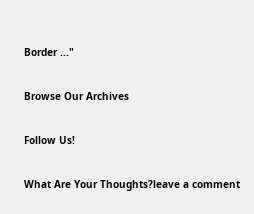Border ..."

Browse Our Archives

Follow Us!

What Are Your Thoughts?leave a comment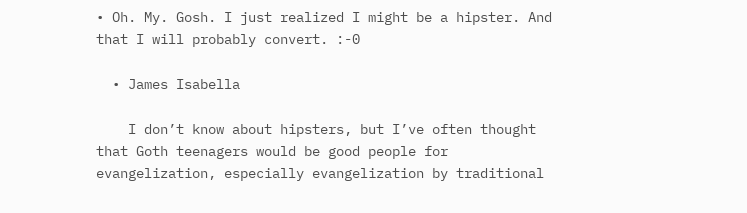• Oh. My. Gosh. I just realized I might be a hipster. And that I will probably convert. :-0

  • James Isabella

    I don’t know about hipsters, but I’ve often thought that Goth teenagers would be good people for evangelization, especially evangelization by traditional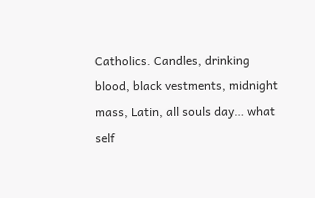Catholics. Candles, drinking blood, black vestments, midnight mass, Latin, all souls day… what self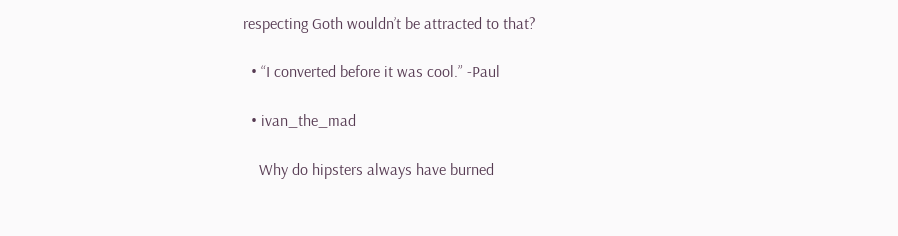respecting Goth wouldn’t be attracted to that?

  • “I converted before it was cool.” -Paul

  • ivan_the_mad

    Why do hipsters always have burned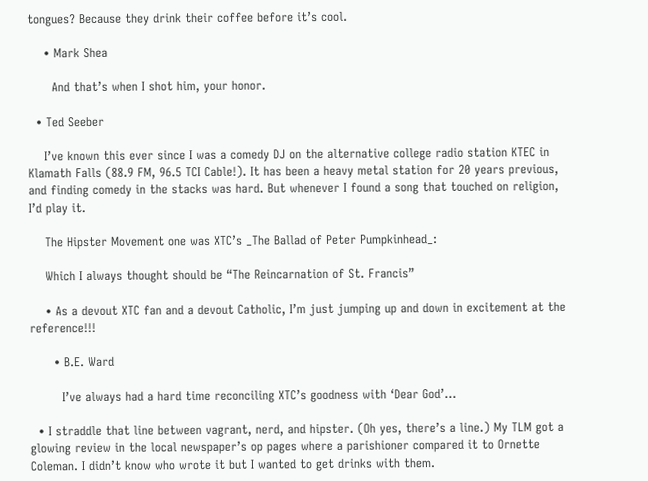tongues? Because they drink their coffee before it’s cool.

    • Mark Shea

      And that’s when I shot him, your honor.

  • Ted Seeber

    I’ve known this ever since I was a comedy DJ on the alternative college radio station KTEC in Klamath Falls (88.9 FM, 96.5 TCI Cable!). It has been a heavy metal station for 20 years previous, and finding comedy in the stacks was hard. But whenever I found a song that touched on religion, I’d play it.

    The Hipster Movement one was XTC’s _The Ballad of Peter Pumpkinhead_:

    Which I always thought should be “The Reincarnation of St. Francis”

    • As a devout XTC fan and a devout Catholic, I’m just jumping up and down in excitement at the reference!!!

      • B.E. Ward

        I’ve always had a hard time reconciling XTC’s goodness with ‘Dear God’…

  • I straddle that line between vagrant, nerd, and hipster. (Oh yes, there’s a line.) My TLM got a glowing review in the local newspaper’s op pages where a parishioner compared it to Ornette Coleman. I didn’t know who wrote it but I wanted to get drinks with them.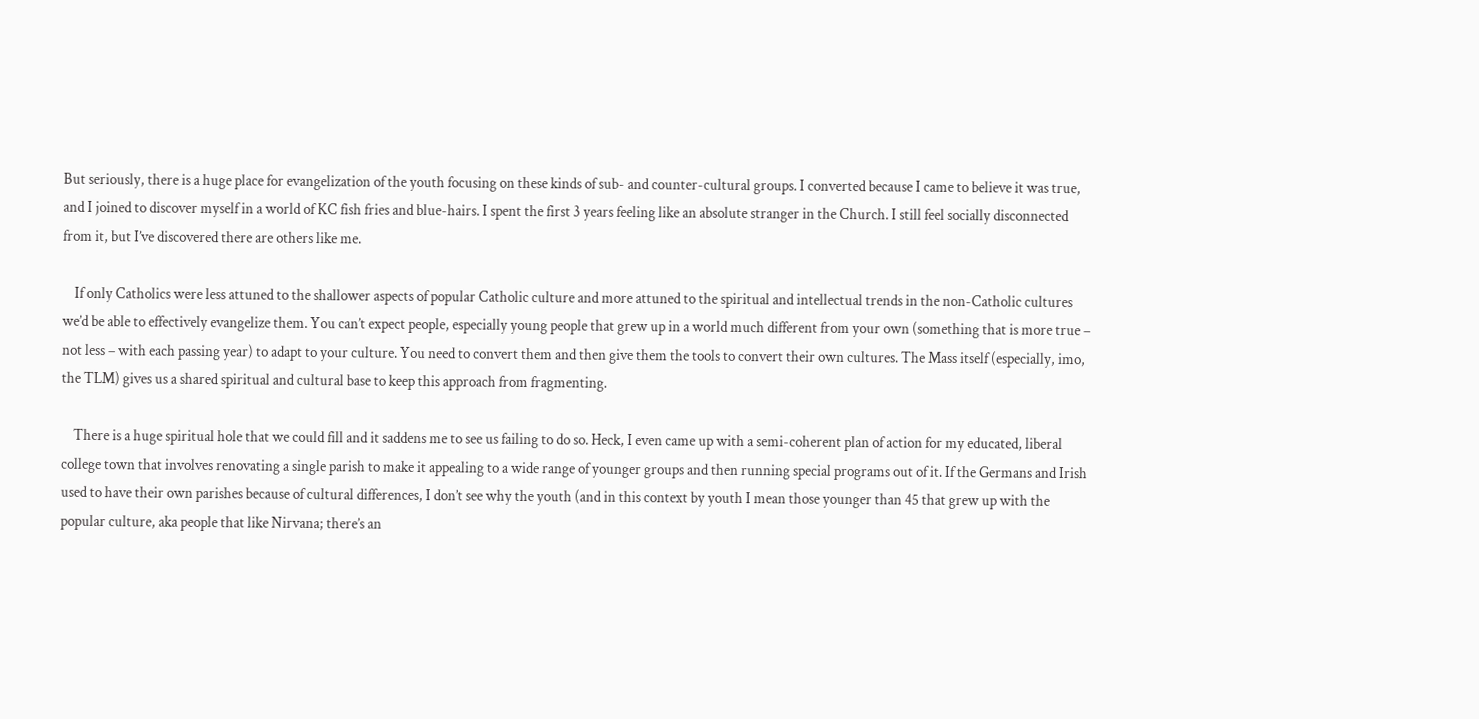But seriously, there is a huge place for evangelization of the youth focusing on these kinds of sub- and counter-cultural groups. I converted because I came to believe it was true, and I joined to discover myself in a world of KC fish fries and blue-hairs. I spent the first 3 years feeling like an absolute stranger in the Church. I still feel socially disconnected from it, but I’ve discovered there are others like me.

    If only Catholics were less attuned to the shallower aspects of popular Catholic culture and more attuned to the spiritual and intellectual trends in the non-Catholic cultures we’d be able to effectively evangelize them. You can’t expect people, especially young people that grew up in a world much different from your own (something that is more true – not less – with each passing year) to adapt to your culture. You need to convert them and then give them the tools to convert their own cultures. The Mass itself (especially, imo, the TLM) gives us a shared spiritual and cultural base to keep this approach from fragmenting.

    There is a huge spiritual hole that we could fill and it saddens me to see us failing to do so. Heck, I even came up with a semi-coherent plan of action for my educated, liberal college town that involves renovating a single parish to make it appealing to a wide range of younger groups and then running special programs out of it. If the Germans and Irish used to have their own parishes because of cultural differences, I don’t see why the youth (and in this context by youth I mean those younger than 45 that grew up with the popular culture, aka people that like Nirvana; there’s an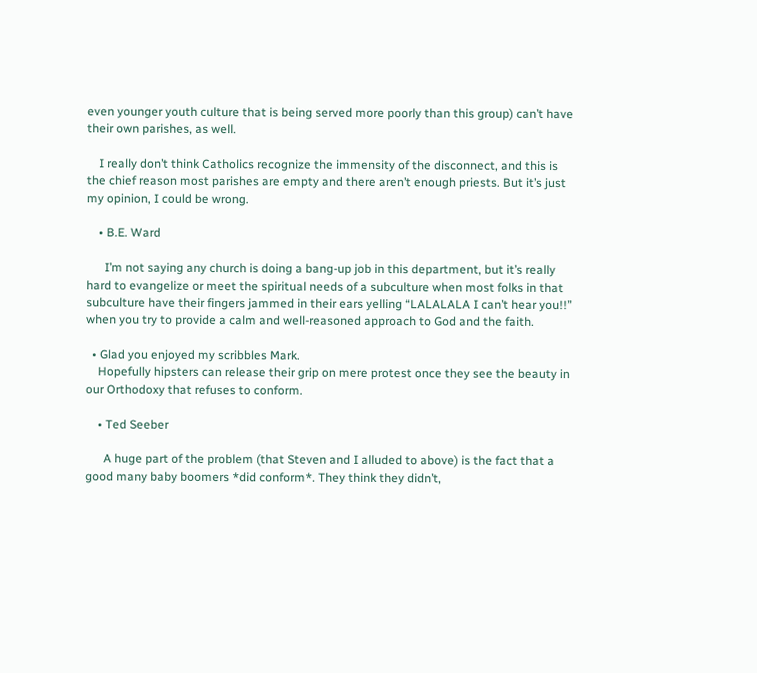even younger youth culture that is being served more poorly than this group) can’t have their own parishes, as well.

    I really don’t think Catholics recognize the immensity of the disconnect, and this is the chief reason most parishes are empty and there aren’t enough priests. But it’s just my opinion, I could be wrong.

    • B.E. Ward

      I’m not saying any church is doing a bang-up job in this department, but it’s really hard to evangelize or meet the spiritual needs of a subculture when most folks in that subculture have their fingers jammed in their ears yelling “LALALALA I can’t hear you!!” when you try to provide a calm and well-reasoned approach to God and the faith.

  • Glad you enjoyed my scribbles Mark.
    Hopefully hipsters can release their grip on mere protest once they see the beauty in our Orthodoxy that refuses to conform.

    • Ted Seeber

      A huge part of the problem (that Steven and I alluded to above) is the fact that a good many baby boomers *did conform*. They think they didn’t,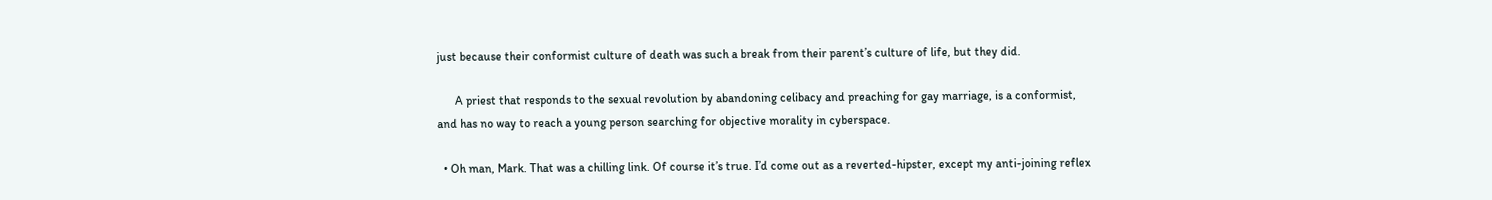just because their conformist culture of death was such a break from their parent’s culture of life, but they did.

      A priest that responds to the sexual revolution by abandoning celibacy and preaching for gay marriage, is a conformist, and has no way to reach a young person searching for objective morality in cyberspace.

  • Oh man, Mark. That was a chilling link. Of course it’s true. I’d come out as a reverted-hipster, except my anti-joining reflex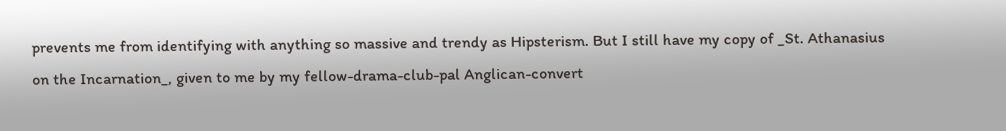prevents me from identifying with anything so massive and trendy as Hipsterism. But I still have my copy of _St. Athanasius on the Incarnation_, given to me by my fellow-drama-club-pal Anglican-convert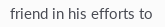friend in his efforts to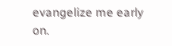evangelize me early on.